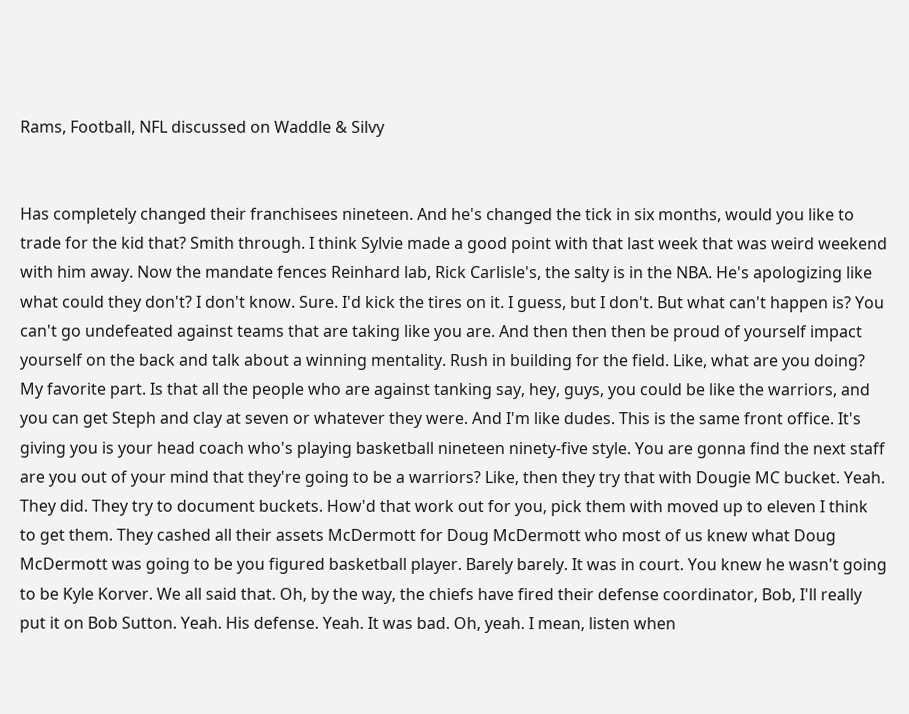Rams, Football, NFL discussed on Waddle & Silvy


Has completely changed their franchisees nineteen. And he's changed the tick in six months, would you like to trade for the kid that? Smith through. I think Sylvie made a good point with that last week that was weird weekend with him away. Now the mandate fences Reinhard lab, Rick Carlisle's, the salty is in the NBA. He's apologizing like what could they don't? I don't know. Sure. I'd kick the tires on it. I guess, but I don't. But what can't happen is? You can't go undefeated against teams that are taking like you are. And then then then be proud of yourself impact yourself on the back and talk about a winning mentality. Rush in building for the field. Like, what are you doing? My favorite part. Is that all the people who are against tanking say, hey, guys, you could be like the warriors, and you can get Steph and clay at seven or whatever they were. And I'm like dudes. This is the same front office. It's giving you is your head coach who's playing basketball nineteen ninety-five style. You are gonna find the next staff are you out of your mind that they're going to be a warriors? Like, then they try that with Dougie MC bucket. Yeah. They did. They try to document buckets. How'd that work out for you, pick them with moved up to eleven I think to get them. They cashed all their assets McDermott for Doug McDermott who most of us knew what Doug McDermott was going to be you figured basketball player. Barely barely. It was in court. You knew he wasn't going to be Kyle Korver. We all said that. Oh, by the way, the chiefs have fired their defense coordinator, Bob, I'll really put it on Bob Sutton. Yeah. His defense. Yeah. It was bad. Oh, yeah. I mean, listen when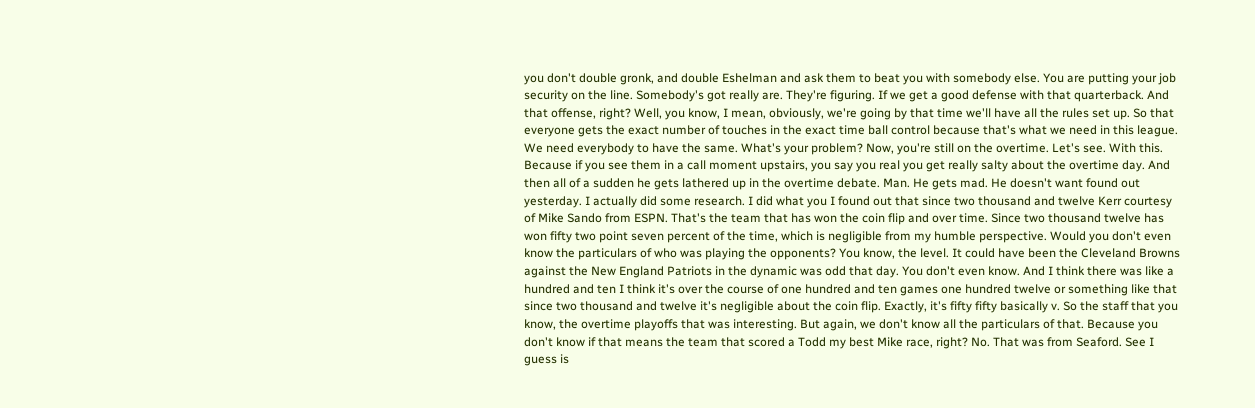you don't double gronk, and double Eshelman and ask them to beat you with somebody else. You are putting your job security on the line. Somebody's got really are. They're figuring. If we get a good defense with that quarterback. And that offense, right? Well, you know, I mean, obviously, we're going by that time we'll have all the rules set up. So that everyone gets the exact number of touches in the exact time ball control because that's what we need in this league. We need everybody to have the same. What's your problem? Now, you're still on the overtime. Let's see. With this. Because if you see them in a call moment upstairs, you say you real you get really salty about the overtime day. And then all of a sudden he gets lathered up in the overtime debate. Man. He gets mad. He doesn't want found out yesterday. I actually did some research. I did what you I found out that since two thousand and twelve Kerr courtesy of Mike Sando from ESPN. That's the team that has won the coin flip and over time. Since two thousand twelve has won fifty two point seven percent of the time, which is negligible from my humble perspective. Would you don't even know the particulars of who was playing the opponents? You know, the level. It could have been the Cleveland Browns against the New England Patriots in the dynamic was odd that day. You don't even know. And I think there was like a hundred and ten I think it's over the course of one hundred and ten games one hundred twelve or something like that since two thousand and twelve it's negligible about the coin flip. Exactly, it's fifty fifty basically v. So the staff that you know, the overtime playoffs that was interesting. But again, we don't know all the particulars of that. Because you don't know if that means the team that scored a Todd my best Mike race, right? No. That was from Seaford. See I guess is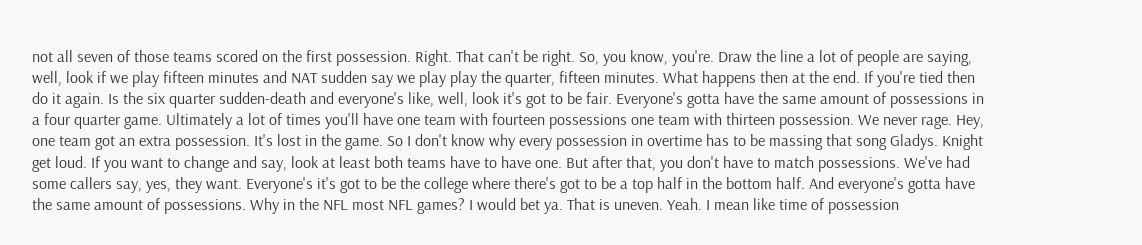not all seven of those teams scored on the first possession. Right. That can't be right. So, you know, you're. Draw the line a lot of people are saying, well, look if we play fifteen minutes and NAT sudden say we play play the quarter, fifteen minutes. What happens then at the end. If you're tied then do it again. Is the six quarter sudden-death and everyone's like, well, look it's got to be fair. Everyone's gotta have the same amount of possessions in a four quarter game. Ultimately a lot of times you'll have one team with fourteen possessions one team with thirteen possession. We never rage. Hey, one team got an extra possession. It's lost in the game. So I don't know why every possession in overtime has to be massing that song Gladys. Knight get loud. If you want to change and say, look at least both teams have to have one. But after that, you don't have to match possessions. We've had some callers say, yes, they want. Everyone's it's got to be the college where there's got to be a top half in the bottom half. And everyone's gotta have the same amount of possessions. Why in the NFL most NFL games? I would bet ya. That is uneven. Yeah. I mean like time of possession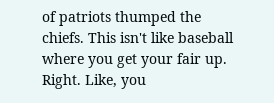of patriots thumped the chiefs. This isn't like baseball where you get your fair up. Right. Like, you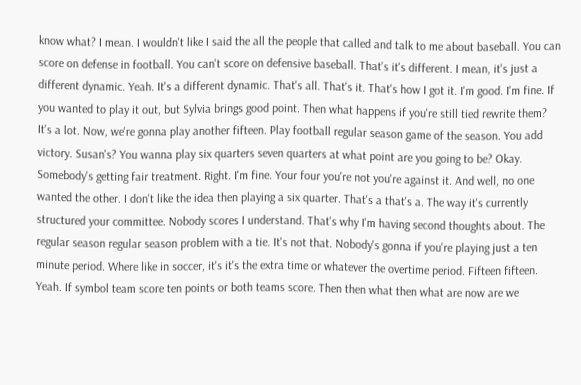know what? I mean. I wouldn't like I said the all the people that called and talk to me about baseball. You can score on defense in football. You can't score on defensive baseball. That's it's different. I mean, it's just a different dynamic. Yeah. It's a different dynamic. That's all. That's it. That's how I got it. I'm good. I'm fine. If you wanted to play it out, but Sylvia brings good point. Then what happens if you're still tied rewrite them? It's a lot. Now, we're gonna play another fifteen. Play football regular season game of the season. You add victory. Susan's? You wanna play six quarters seven quarters at what point are you going to be? Okay. Somebody's getting fair treatment. Right. I'm fine. Your four you're not you're against it. And well, no one wanted the other. I don't like the idea then playing a six quarter. That's a that's a. The way it's currently structured your committee. Nobody scores I understand. That's why I'm having second thoughts about. The regular season regular season problem with a tie. It's not that. Nobody's gonna if you're playing just a ten minute period. Where like in soccer, it's it's the extra time or whatever the overtime period. Fifteen fifteen. Yeah. If symbol team score ten points or both teams score. Then then what then what are now are we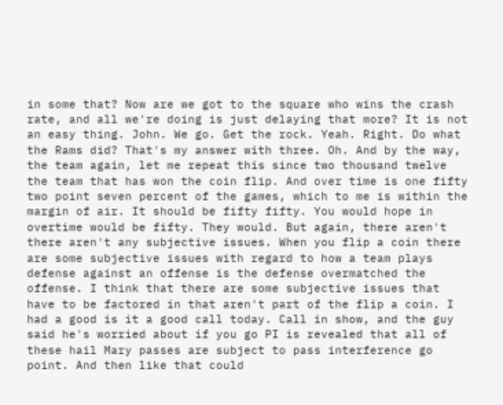in some that? Now are we got to the square who wins the crash rate, and all we're doing is just delaying that more? It is not an easy thing. John. We go. Get the rock. Yeah. Right. Do what the Rams did? That's my answer with three. Oh. And by the way, the team again, let me repeat this since two thousand twelve the team that has won the coin flip. And over time is one fifty two point seven percent of the games, which to me is within the margin of air. It should be fifty fifty. You would hope in overtime would be fifty. They would. But again, there aren't there aren't any subjective issues. When you flip a coin there are some subjective issues with regard to how a team plays defense against an offense is the defense overmatched the offense. I think that there are some subjective issues that have to be factored in that aren't part of the flip a coin. I had a good is it a good call today. Call in show, and the guy said he's worried about if you go PI is revealed that all of these hail Mary passes are subject to pass interference go point. And then like that could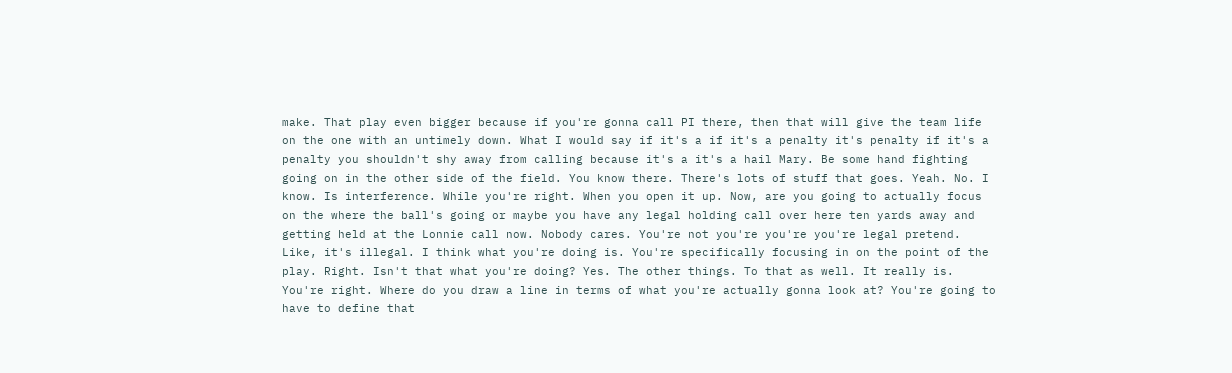make. That play even bigger because if you're gonna call PI there, then that will give the team life on the one with an untimely down. What I would say if it's a if it's a penalty it's penalty if it's a penalty you shouldn't shy away from calling because it's a it's a hail Mary. Be some hand fighting going on in the other side of the field. You know there. There's lots of stuff that goes. Yeah. No. I know. Is interference. While you're right. When you open it up. Now, are you going to actually focus on the where the ball's going or maybe you have any legal holding call over here ten yards away and getting held at the Lonnie call now. Nobody cares. You're not you're you're you're legal pretend. Like, it's illegal. I think what you're doing is. You're specifically focusing in on the point of the play. Right. Isn't that what you're doing? Yes. The other things. To that as well. It really is. You're right. Where do you draw a line in terms of what you're actually gonna look at? You're going to have to define that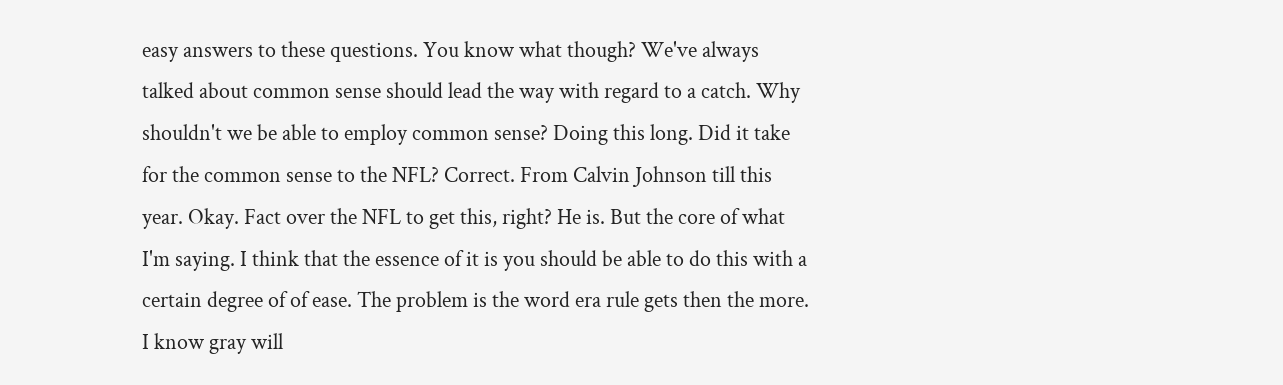easy answers to these questions. You know what though? We've always talked about common sense should lead the way with regard to a catch. Why shouldn't we be able to employ common sense? Doing this long. Did it take for the common sense to the NFL? Correct. From Calvin Johnson till this year. Okay. Fact over the NFL to get this, right? He is. But the core of what I'm saying. I think that the essence of it is you should be able to do this with a certain degree of of ease. The problem is the word era rule gets then the more. I know gray will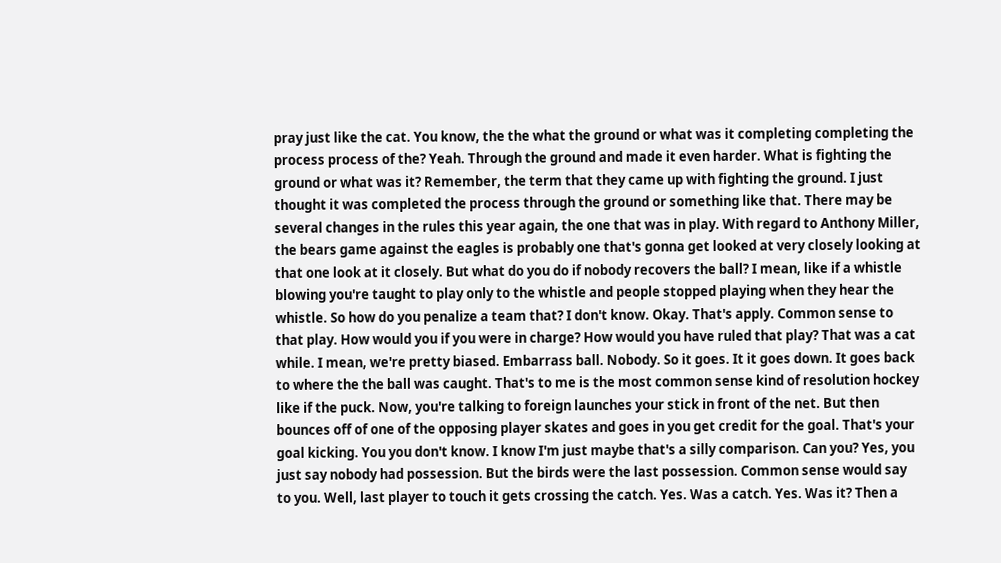pray just like the cat. You know, the the what the ground or what was it completing completing the process process of the? Yeah. Through the ground and made it even harder. What is fighting the ground or what was it? Remember, the term that they came up with fighting the ground. I just thought it was completed the process through the ground or something like that. There may be several changes in the rules this year again, the one that was in play. With regard to Anthony Miller, the bears game against the eagles is probably one that's gonna get looked at very closely looking at that one look at it closely. But what do you do if nobody recovers the ball? I mean, like if a whistle blowing you're taught to play only to the whistle and people stopped playing when they hear the whistle. So how do you penalize a team that? I don't know. Okay. That's apply. Common sense to that play. How would you if you were in charge? How would you have ruled that play? That was a cat while. I mean, we're pretty biased. Embarrass ball. Nobody. So it goes. It it goes down. It goes back to where the the ball was caught. That's to me is the most common sense kind of resolution hockey like if the puck. Now, you're talking to foreign launches your stick in front of the net. But then bounces off of one of the opposing player skates and goes in you get credit for the goal. That's your goal kicking. You you don't know. I know I'm just maybe that's a silly comparison. Can you? Yes, you just say nobody had possession. But the birds were the last possession. Common sense would say to you. Well, last player to touch it gets crossing the catch. Yes. Was a catch. Yes. Was it? Then a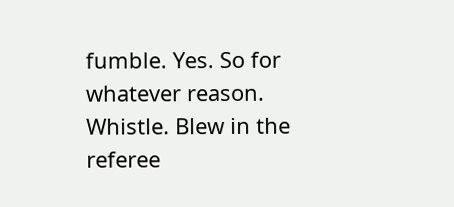fumble. Yes. So for whatever reason. Whistle. Blew in the referee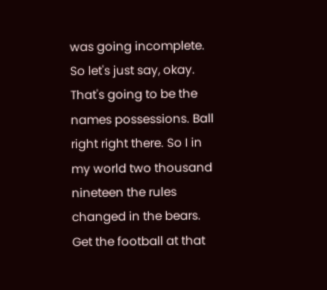was going incomplete. So let's just say, okay. That's going to be the names possessions. Ball right right there. So I in my world two thousand nineteen the rules changed in the bears. Get the football at that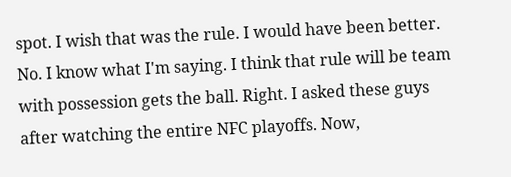spot. I wish that was the rule. I would have been better. No. I know what I'm saying. I think that rule will be team with possession gets the ball. Right. I asked these guys after watching the entire NFC playoffs. Now,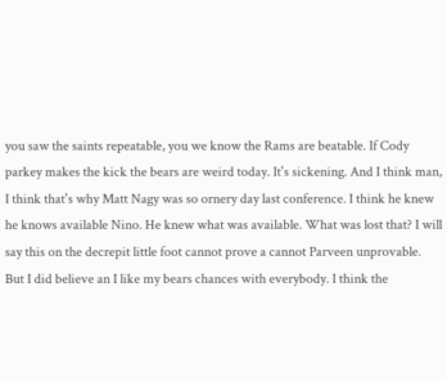you saw the saints repeatable, you we know the Rams are beatable. If Cody parkey makes the kick the bears are weird today. It's sickening. And I think man, I think that's why Matt Nagy was so ornery day last conference. I think he knew he knows available Nino. He knew what was available. What was lost that? I will say this on the decrepit little foot cannot prove a cannot Parveen unprovable. But I did believe an I like my bears chances with everybody. I think the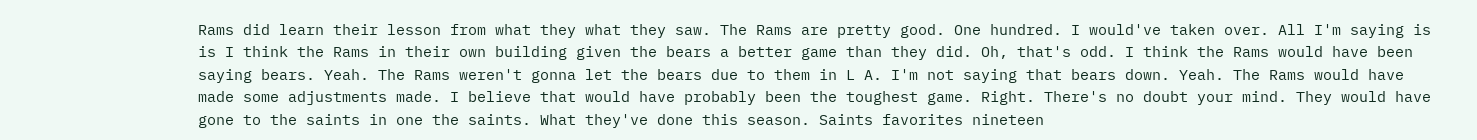Rams did learn their lesson from what they what they saw. The Rams are pretty good. One hundred. I would've taken over. All I'm saying is is I think the Rams in their own building given the bears a better game than they did. Oh, that's odd. I think the Rams would have been saying bears. Yeah. The Rams weren't gonna let the bears due to them in L A. I'm not saying that bears down. Yeah. The Rams would have made some adjustments made. I believe that would have probably been the toughest game. Right. There's no doubt your mind. They would have gone to the saints in one the saints. What they've done this season. Saints favorites nineteen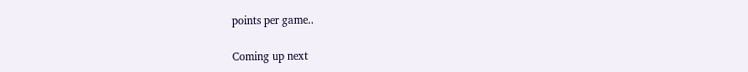points per game..

Coming up next